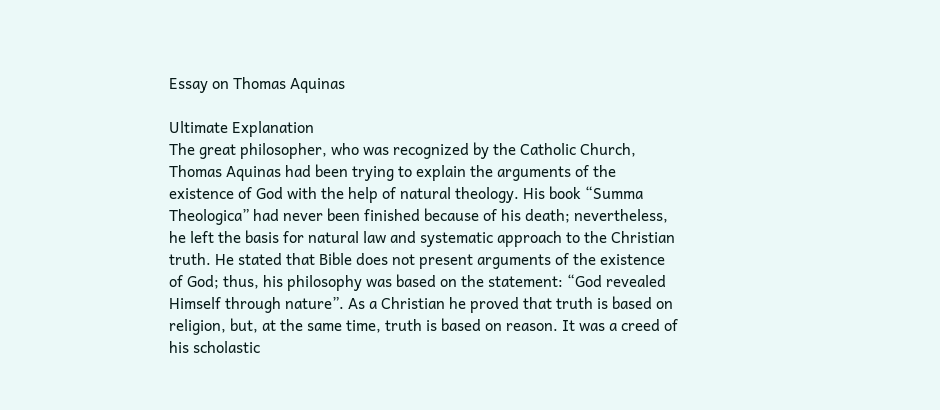Essay on Thomas Aquinas

Ultimate Explanation
The great philosopher, who was recognized by the Catholic Church, Thomas Aquinas had been trying to explain the arguments of the existence of God with the help of natural theology. His book “Summa Theologica” had never been finished because of his death; nevertheless, he left the basis for natural law and systematic approach to the Christian truth. He stated that Bible does not present arguments of the existence of God; thus, his philosophy was based on the statement: “God revealed Himself through nature”. As a Christian he proved that truth is based on religion, but, at the same time, truth is based on reason. It was a creed of his scholastic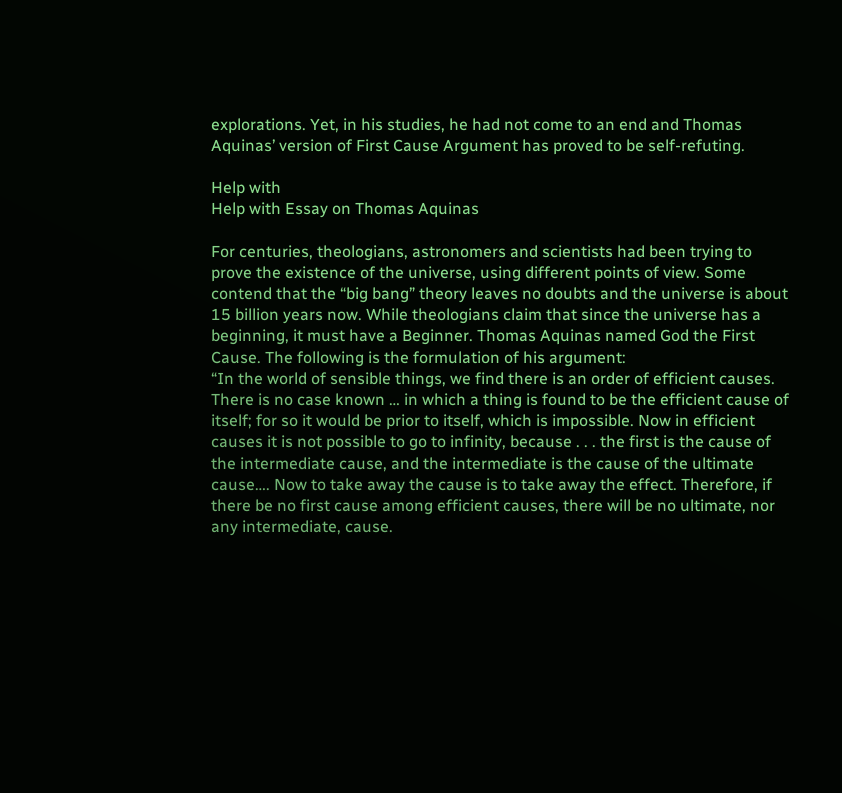explorations. Yet, in his studies, he had not come to an end and Thomas Aquinas’ version of First Cause Argument has proved to be self-refuting.

Help with
Help with Essay on Thomas Aquinas

For centuries, theologians, astronomers and scientists had been trying to prove the existence of the universe, using different points of view. Some contend that the “big bang” theory leaves no doubts and the universe is about 15 billion years now. While theologians claim that since the universe has a beginning, it must have a Beginner. Thomas Aquinas named God the First Cause. The following is the formulation of his argument:
“In the world of sensible things, we find there is an order of efficient causes. There is no case known … in which a thing is found to be the efficient cause of itself; for so it would be prior to itself, which is impossible. Now in efficient causes it is not possible to go to infinity, because . . . the first is the cause of the intermediate cause, and the intermediate is the cause of the ultimate cause…. Now to take away the cause is to take away the effect. Therefore, if there be no first cause among efficient causes, there will be no ultimate, nor any intermediate, cause.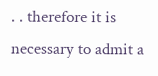. . therefore it is necessary to admit a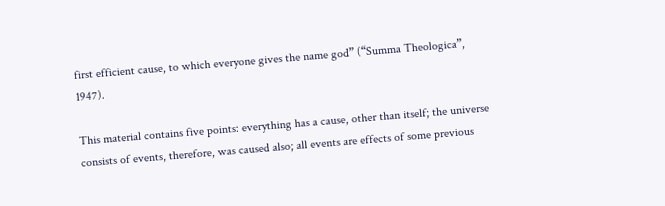first efficient cause, to which everyone gives the name god” (“Summa Theologica”, 1947).

This material contains five points: everything has a cause, other than itself; the universe consists of events, therefore, was caused also; all events are effects of some previous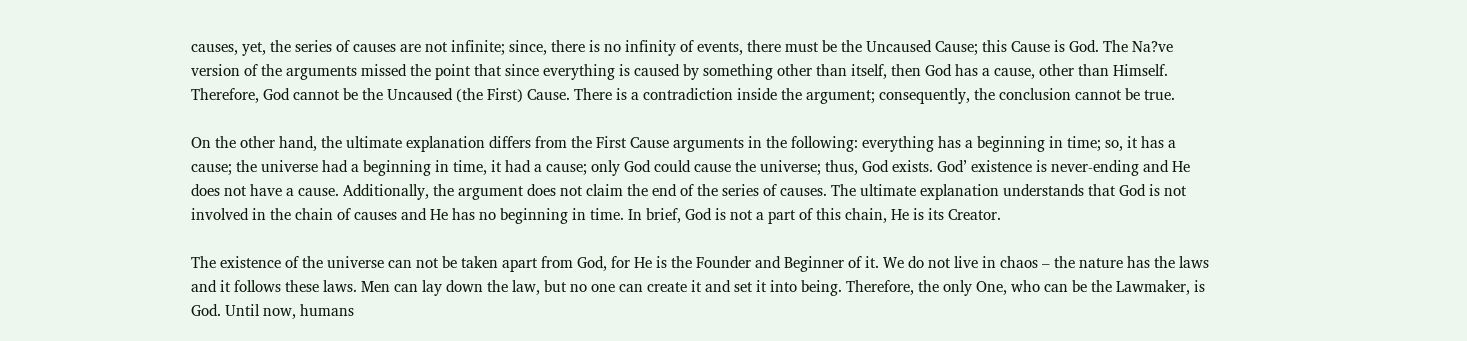causes, yet, the series of causes are not infinite; since, there is no infinity of events, there must be the Uncaused Cause; this Cause is God. The Na?ve version of the arguments missed the point that since everything is caused by something other than itself, then God has a cause, other than Himself. Therefore, God cannot be the Uncaused (the First) Cause. There is a contradiction inside the argument; consequently, the conclusion cannot be true.

On the other hand, the ultimate explanation differs from the First Cause arguments in the following: everything has a beginning in time; so, it has a cause; the universe had a beginning in time, it had a cause; only God could cause the universe; thus, God exists. God’ existence is never-ending and He does not have a cause. Additionally, the argument does not claim the end of the series of causes. The ultimate explanation understands that God is not involved in the chain of causes and He has no beginning in time. In brief, God is not a part of this chain, He is its Creator.

The existence of the universe can not be taken apart from God, for He is the Founder and Beginner of it. We do not live in chaos – the nature has the laws and it follows these laws. Men can lay down the law, but no one can create it and set it into being. Therefore, the only One, who can be the Lawmaker, is God. Until now, humans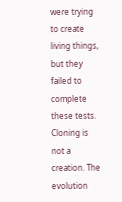were trying to create living things, but they failed to complete these tests. Cloning is not a creation. The evolution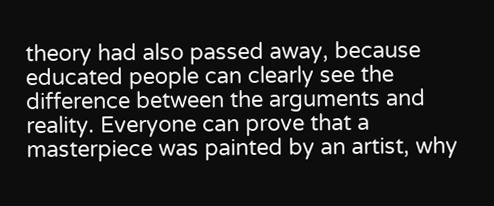theory had also passed away, because educated people can clearly see the difference between the arguments and reality. Everyone can prove that a masterpiece was painted by an artist, why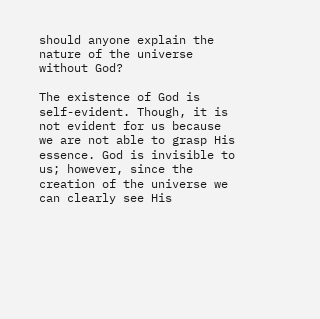should anyone explain the nature of the universe without God?

The existence of God is self-evident. Though, it is not evident for us because we are not able to grasp His essence. God is invisible to us; however, since the creation of the universe we can clearly see His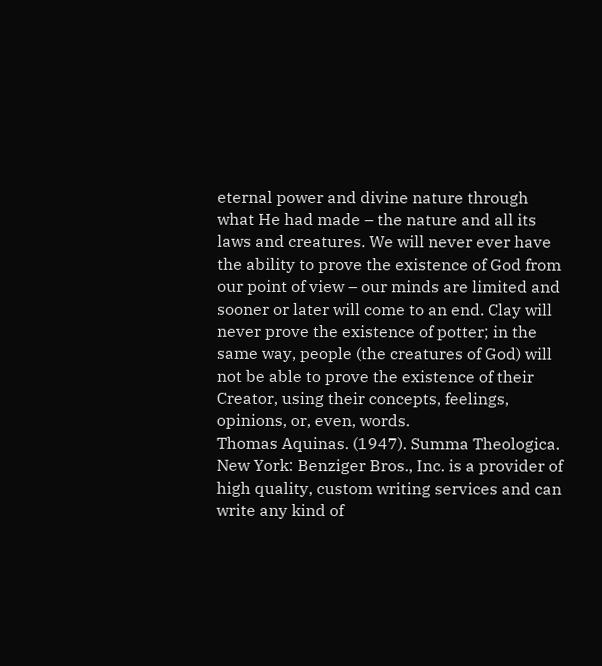eternal power and divine nature through what He had made – the nature and all its laws and creatures. We will never ever have the ability to prove the existence of God from our point of view – our minds are limited and sooner or later will come to an end. Clay will never prove the existence of potter; in the same way, people (the creatures of God) will not be able to prove the existence of their Creator, using their concepts, feelings, opinions, or, even, words.
Thomas Aquinas. (1947). Summa Theologica. New York: Benziger Bros., Inc. is a provider of high quality, custom writing services and can write any kind of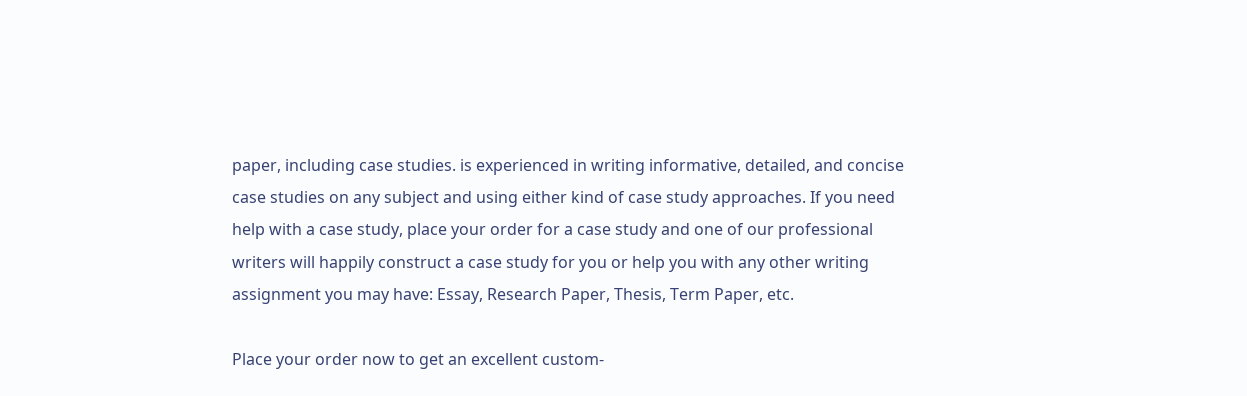paper, including case studies. is experienced in writing informative, detailed, and concise case studies on any subject and using either kind of case study approaches. If you need help with a case study, place your order for a case study and one of our professional writers will happily construct a case study for you or help you with any other writing assignment you may have: Essay, Research Paper, Thesis, Term Paper, etc.

Place your order now to get an excellent custom-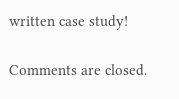written case study!

Comments are closed.